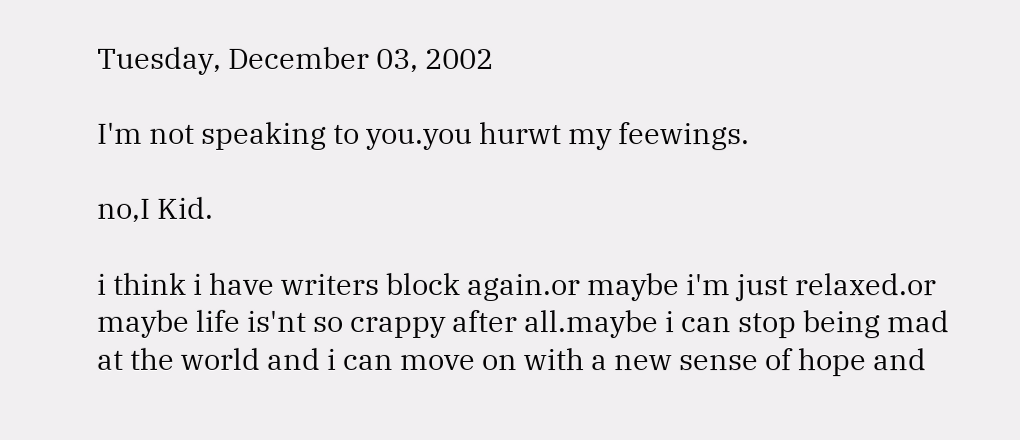Tuesday, December 03, 2002

I'm not speaking to you.you hurwt my feewings.

no,I Kid.

i think i have writers block again.or maybe i'm just relaxed.or maybe life is'nt so crappy after all.maybe i can stop being mad at the world and i can move on with a new sense of hope and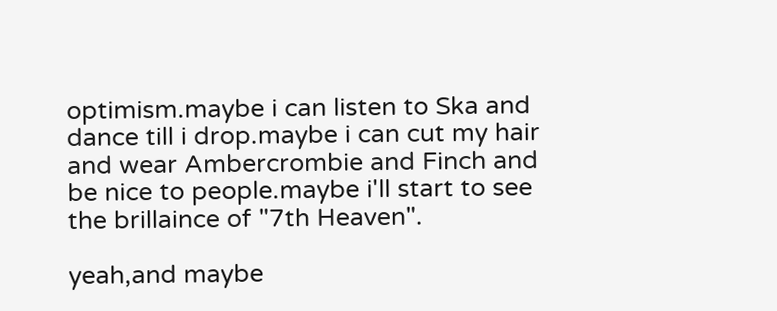optimism.maybe i can listen to Ska and dance till i drop.maybe i can cut my hair and wear Ambercrombie and Finch and be nice to people.maybe i'll start to see the brillaince of "7th Heaven".

yeah,and maybe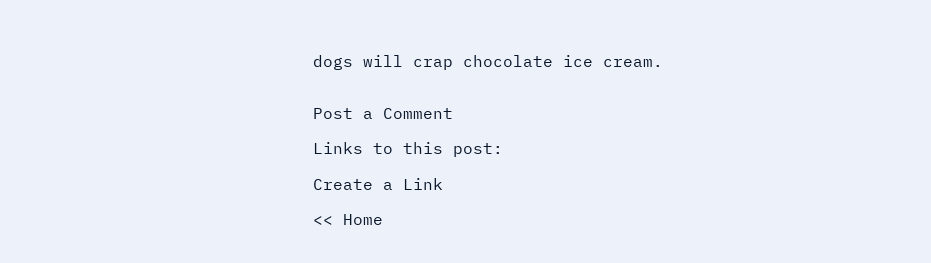dogs will crap chocolate ice cream.


Post a Comment

Links to this post:

Create a Link

<< Home